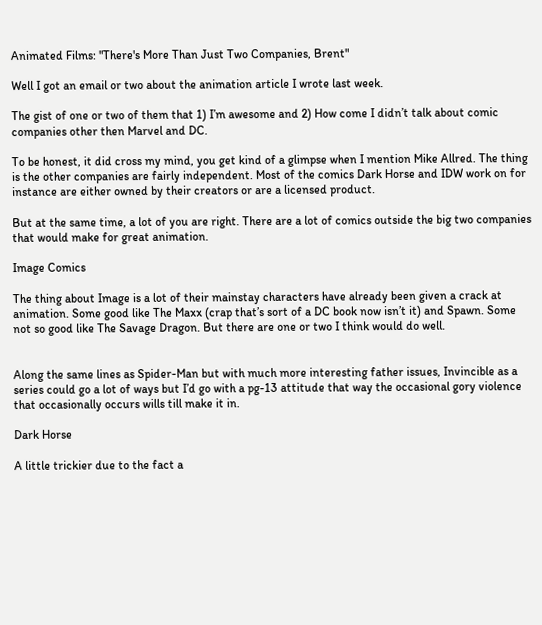Animated Films: "There's More Than Just Two Companies, Brent"

Well I got an email or two about the animation article I wrote last week.

The gist of one or two of them that 1) I’m awesome and 2) How come I didn’t talk about comic companies other then Marvel and DC.

To be honest, it did cross my mind, you get kind of a glimpse when I mention Mike Allred. The thing is the other companies are fairly independent. Most of the comics Dark Horse and IDW work on for instance are either owned by their creators or are a licensed product.

But at the same time, a lot of you are right. There are a lot of comics outside the big two companies that would make for great animation.

Image Comics

The thing about Image is a lot of their mainstay characters have already been given a crack at animation. Some good like The Maxx (crap that’s sort of a DC book now isn’t it) and Spawn. Some not so good like The Savage Dragon. But there are one or two I think would do well.


Along the same lines as Spider-Man but with much more interesting father issues, Invincible as a series could go a lot of ways but I’d go with a pg-13 attitude that way the occasional gory violence that occasionally occurs wills till make it in.

Dark Horse

A little trickier due to the fact a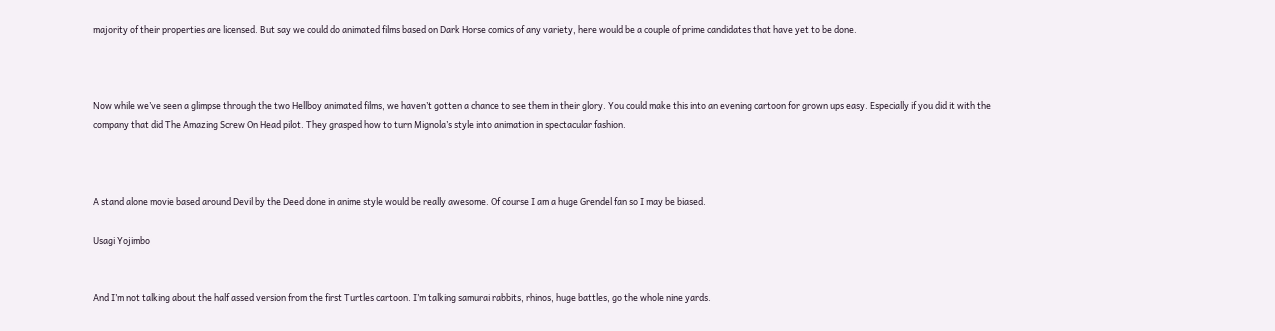majority of their properties are licensed. But say we could do animated films based on Dark Horse comics of any variety, here would be a couple of prime candidates that have yet to be done.



Now while we’ve seen a glimpse through the two Hellboy animated films, we haven’t gotten a chance to see them in their glory. You could make this into an evening cartoon for grown ups easy. Especially if you did it with the company that did The Amazing Screw On Head pilot. They grasped how to turn Mignola’s style into animation in spectacular fashion.



A stand alone movie based around Devil by the Deed done in anime style would be really awesome. Of course I am a huge Grendel fan so I may be biased.

Usagi Yojimbo


And I’m not talking about the half assed version from the first Turtles cartoon. I’m talking samurai rabbits, rhinos, huge battles, go the whole nine yards.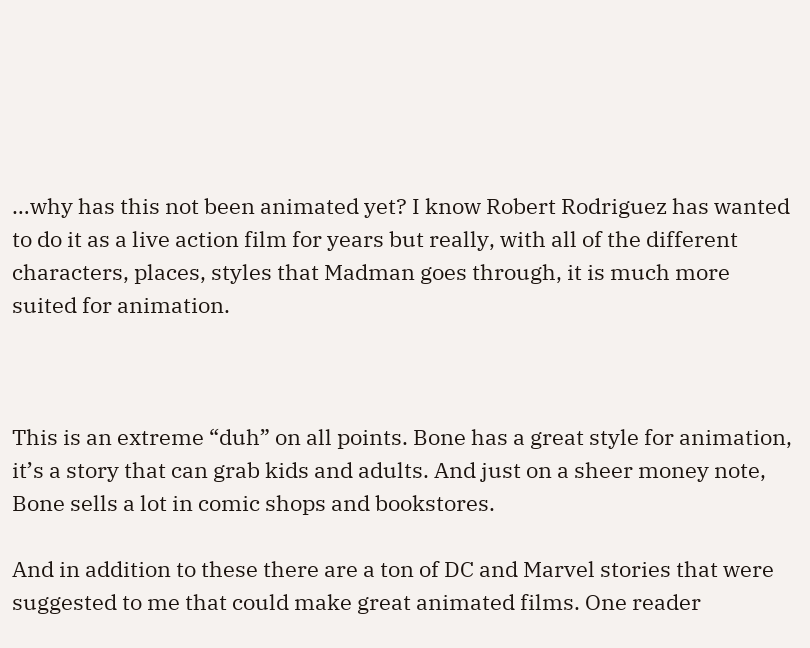…why has this not been animated yet? I know Robert Rodriguez has wanted to do it as a live action film for years but really, with all of the different characters, places, styles that Madman goes through, it is much more suited for animation.



This is an extreme “duh” on all points. Bone has a great style for animation, it’s a story that can grab kids and adults. And just on a sheer money note, Bone sells a lot in comic shops and bookstores.

And in addition to these there are a ton of DC and Marvel stories that were suggested to me that could make great animated films. One reader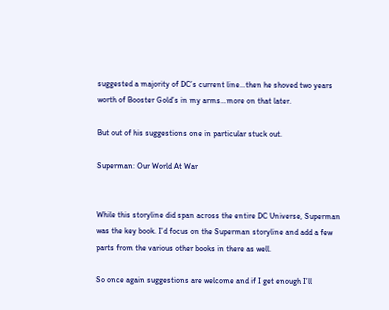suggested a majority of DC’s current line…then he shoved two years worth of Booster Gold’s in my arms…more on that later.

But out of his suggestions one in particular stuck out.

Superman: Our World At War


While this storyline did span across the entire DC Universe, Superman was the key book. I’d focus on the Superman storyline and add a few parts from the various other books in there as well.

So once again suggestions are welcome and if I get enough I’ll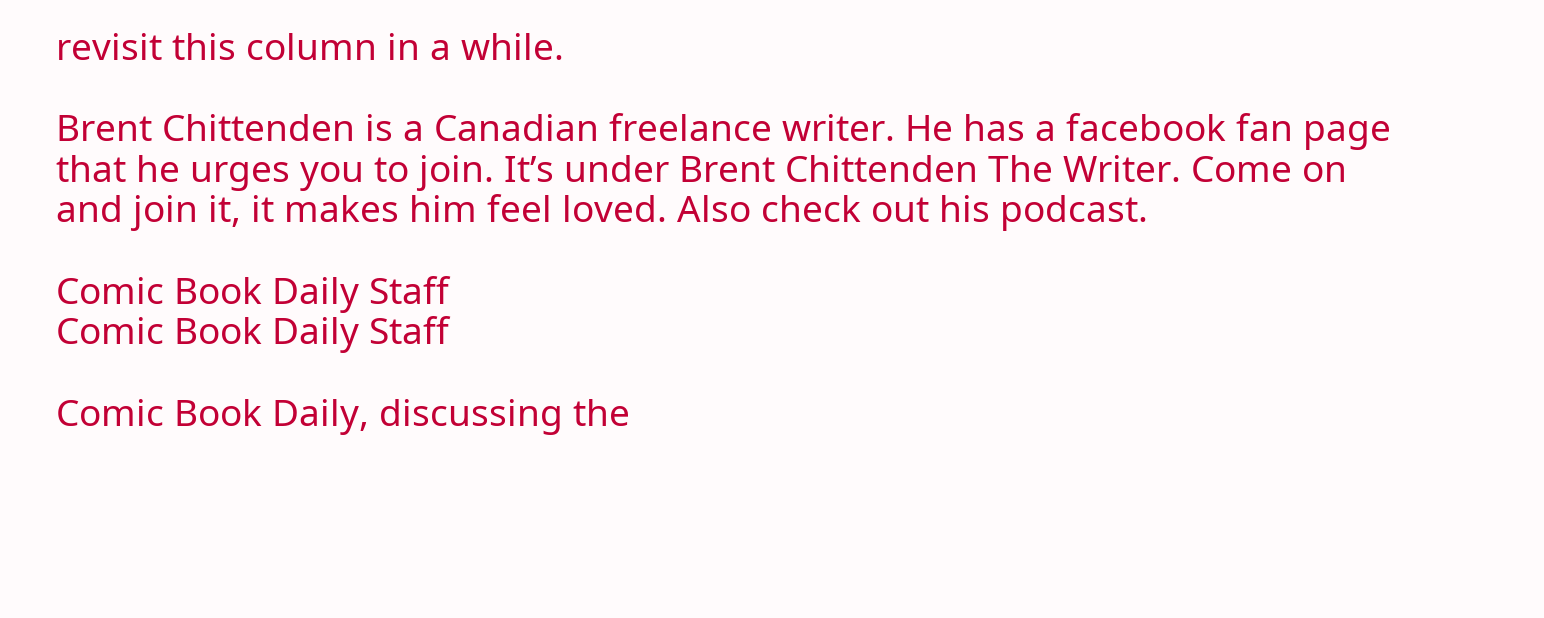revisit this column in a while.

Brent Chittenden is a Canadian freelance writer. He has a facebook fan page that he urges you to join. It’s under Brent Chittenden The Writer. Come on and join it, it makes him feel loved. Also check out his podcast.

Comic Book Daily Staff
Comic Book Daily Staff

Comic Book Daily, discussing the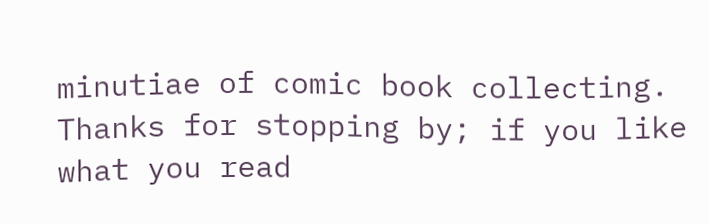minutiae of comic book collecting. Thanks for stopping by; if you like what you read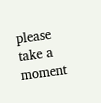please take a moment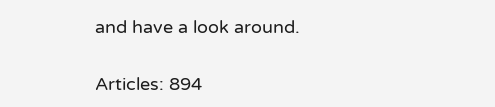and have a look around.

Articles: 894